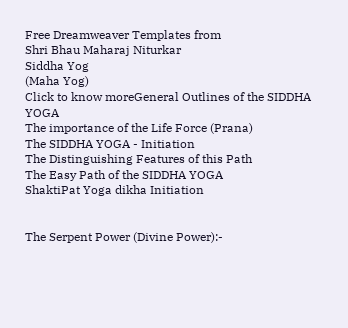Free Dreamweaver Templates from
Shri Bhau Maharaj Niturkar
Siddha Yog
(Maha Yog)
Click to know moreGeneral Outlines of the SIDDHA YOGA
The importance of the Life Force (Prana)
The SIDDHA YOGA - Initiation
The Distinguishing Features of this Path
The Easy Path of the SIDDHA YOGA
ShaktiPat Yoga dikha Initiation


The Serpent Power (Divine Power):-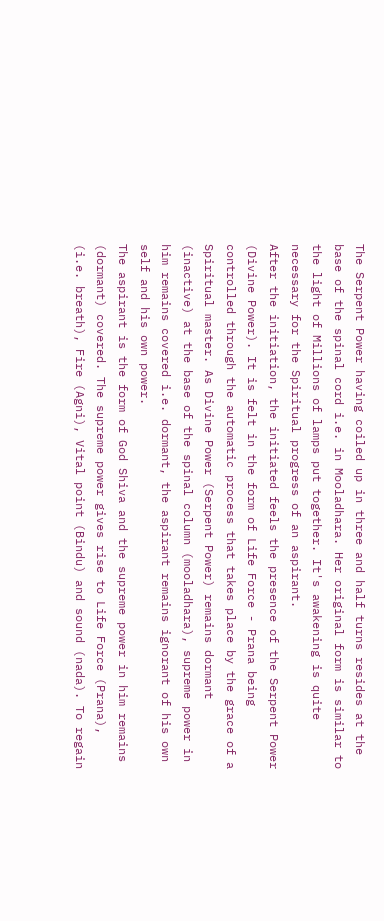The Serpent Power having coiled up in three and half turns resides at the base of the spinal cord i.e. in Mooladhara. Her original form is similar to the light of Millions of lamps put together. It's awakening is quite necessary for the Spiritual progress of an aspirant.
After the initiation, the initiated feels the presence of the Serpent Power (Divine Power). It is felt in the form of Life Force - Prana being controlled through the automatic process that takes place by the grace of a Spiritual master. As Divine Power (Serpent Power) remains dormant (inactive) at the base of the spinal column (mooladhara), supreme power in him remains covered i.e. dormant, the aspirant remains ignorant of his own self and his own power.
The aspirant is the form of God Shiva and the supreme power in him remains (dormant) covered. The supreme power gives rise to Life Force (Prana), (i.e. breath), Fire (Agni), Vital point (Bindu) and sound (nada). To regain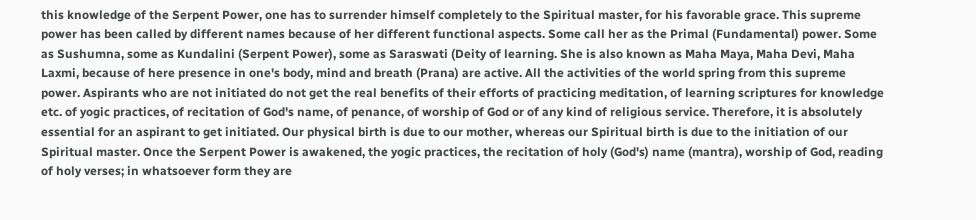this knowledge of the Serpent Power, one has to surrender himself completely to the Spiritual master, for his favorable grace. This supreme power has been called by different names because of her different functional aspects. Some call her as the Primal (Fundamental) power. Some as Sushumna, some as Kundalini (Serpent Power), some as Saraswati (Deity of learning. She is also known as Maha Maya, Maha Devi, Maha Laxmi, because of here presence in one's body, mind and breath (Prana) are active. All the activities of the world spring from this supreme power. Aspirants who are not initiated do not get the real benefits of their efforts of practicing meditation, of learning scriptures for knowledge etc. of yogic practices, of recitation of God's name, of penance, of worship of God or of any kind of religious service. Therefore, it is absolutely essential for an aspirant to get initiated. Our physical birth is due to our mother, whereas our Spiritual birth is due to the initiation of our Spiritual master. Once the Serpent Power is awakened, the yogic practices, the recitation of holy (God's) name (mantra), worship of God, reading of holy verses; in whatsoever form they are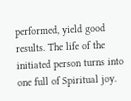performed, yield good results. The life of the initiated person turns into one full of Spiritual joy.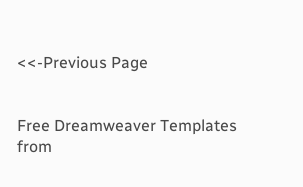<<-Previous Page


Free Dreamweaver Templates from